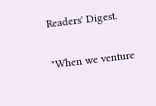Readers' Digest.

"When we venture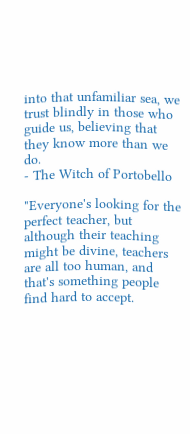into that unfamiliar sea, we trust blindly in those who guide us, believing that they know more than we do.
- The Witch of Portobello

"Everyone's looking for the perfect teacher, but although their teaching might be divine, teachers are all too human, and that's something people find hard to accept.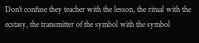Don't confuse they teacher with the lesson, the ritual with the ecstasy, the transmitter of the symbol with the symbol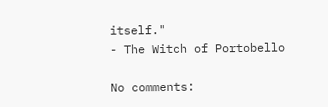itself."
- The Witch of Portobello

No comments: